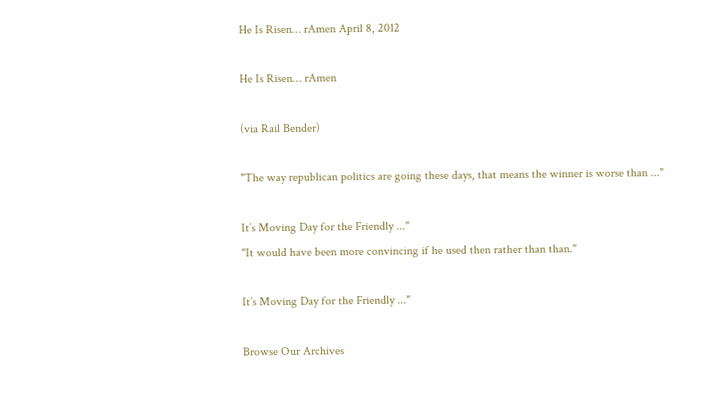He Is Risen… rAmen April 8, 2012

He Is Risen… rAmen

(via Rail Bender)

"The way republican politics are going these days, that means the winner is worse than ..."

It’s Moving Day for the Friendly ..."
"It would have been more convincing if he used then rather than than."

It’s Moving Day for the Friendly ..."

Browse Our Archives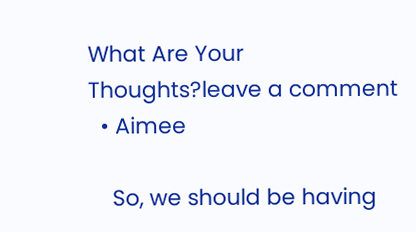What Are Your Thoughts?leave a comment
  • Aimee

    So, we should be having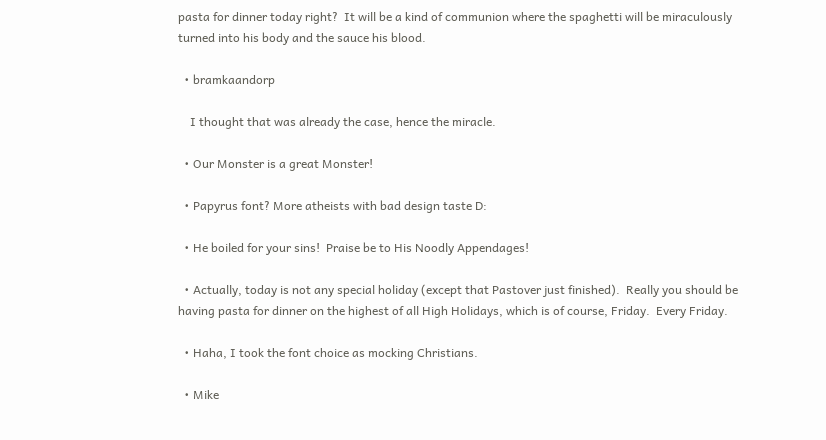pasta for dinner today right?  It will be a kind of communion where the spaghetti will be miraculously turned into his body and the sauce his blood.

  • bramkaandorp

    I thought that was already the case, hence the miracle.

  • Our Monster is a great Monster!

  • Papyrus font? More atheists with bad design taste D:

  • He boiled for your sins!  Praise be to His Noodly Appendages!

  • Actually, today is not any special holiday (except that Pastover just finished).  Really you should be having pasta for dinner on the highest of all High Holidays, which is of course, Friday.  Every Friday.

  • Haha, I took the font choice as mocking Christians.

  • Mike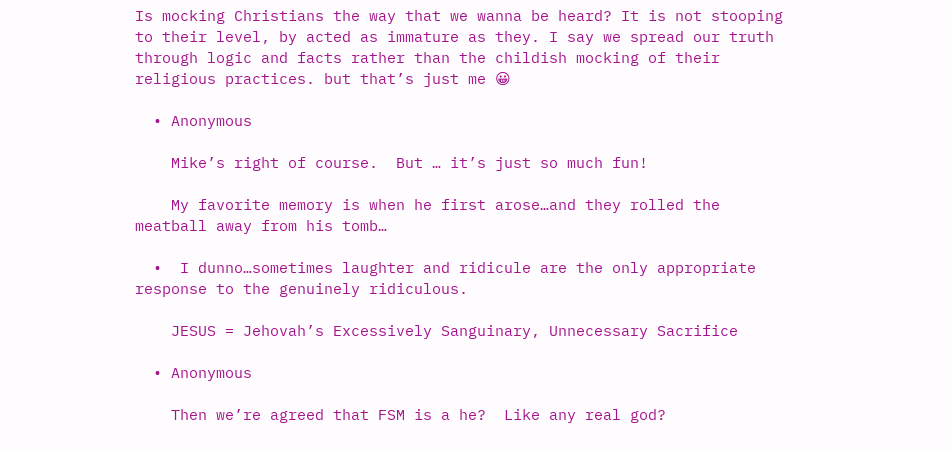Is mocking Christians the way that we wanna be heard? It is not stooping to their level, by acted as immature as they. I say we spread our truth through logic and facts rather than the childish mocking of their religious practices. but that’s just me 😀

  • Anonymous

    Mike’s right of course.  But … it’s just so much fun!

    My favorite memory is when he first arose…and they rolled the meatball away from his tomb…

  •  I dunno…sometimes laughter and ridicule are the only appropriate response to the genuinely ridiculous.

    JESUS = Jehovah’s Excessively Sanguinary, Unnecessary Sacrifice

  • Anonymous

    Then we’re agreed that FSM is a he?  Like any real god?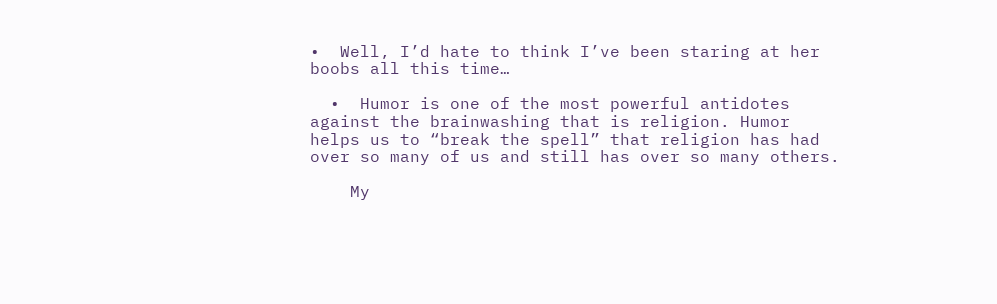•  Well, I’d hate to think I’ve been staring at her boobs all this time…

  •  Humor is one of the most powerful antidotes against the brainwashing that is religion. Humor helps us to “break the spell” that religion has had over so many of us and still has over so many others.

    My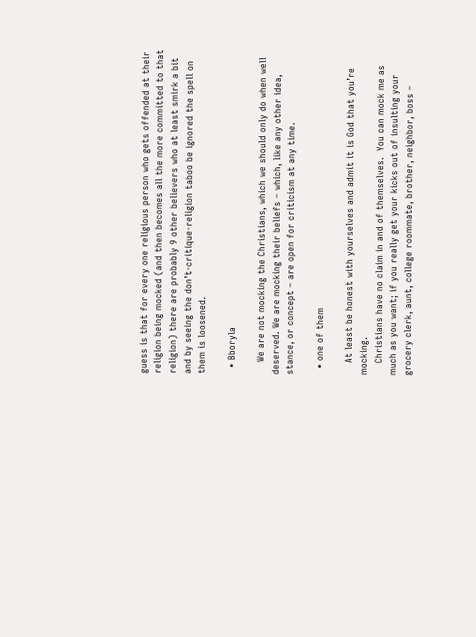guess is that for every one religious person who gets offended at their religion being mocked (and then becomes all the more committed to that religion) there are probably 9 other believers who at least smirk a bit and by seeing the don’t-critique-religion taboo be ignored the spell on them is loosened.

  • Bboryla

    We are not mocking the Christians, which we should only do when well deserved. We are mocking their beliefs – which, like any other idea, stance, or concept – are open for criticism at any time.

  • one of them

    At least be honest with yourselves and admit it is God that you’re  mocking.
    Christians have no claim in and of themselves.  You can mock me as much as you want; if you really get your kicks out of insulting your grocery clerk, aunt, college roommate, brother, neighbor, boss –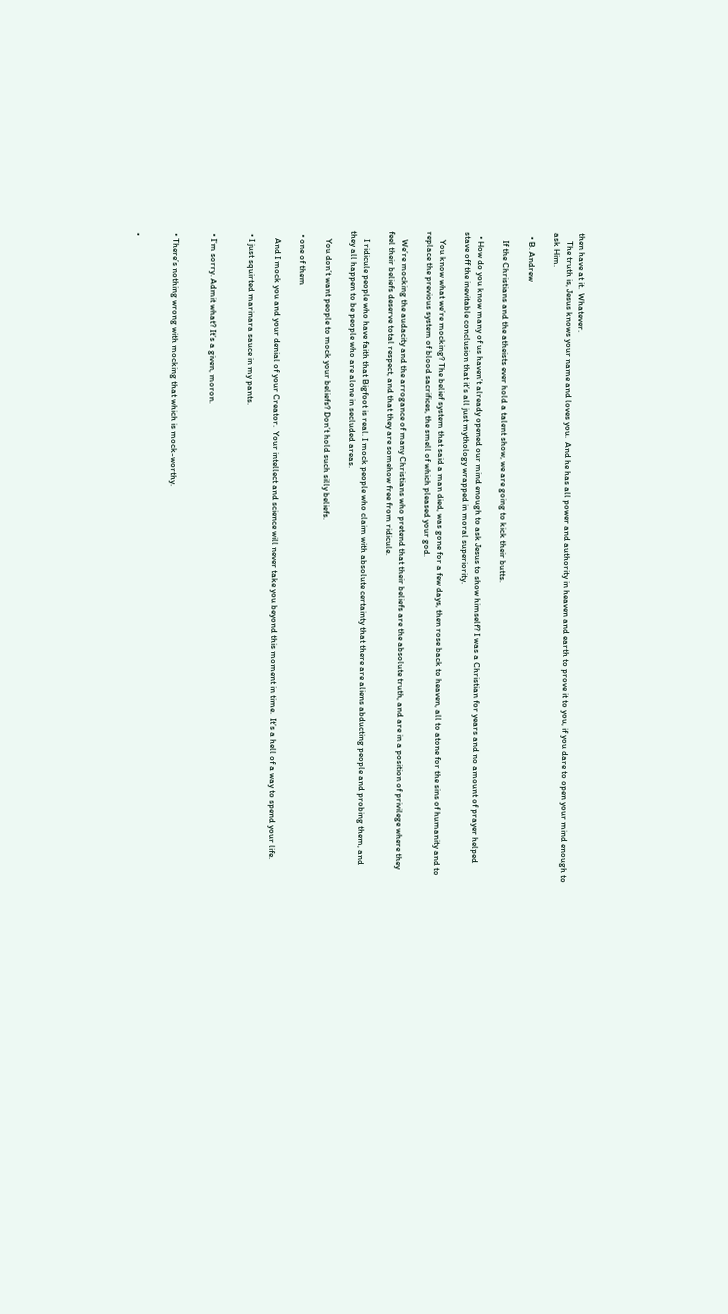then have at it.  Whatever.
    The truth is, Jesus knows your name and loves you.  And he has all power and authority in heaven and earth to prove it to you, if you dare to open your mind enough to ask Him.

  • B. Andrew

    If the Christians and the atheists ever hold a talent show, we are going to kick their butts.

  • How do you know many of us haven’t already opened our mind enough to ask Jesus to show himself? I was a Christian for years and no amount of prayer helped stave off the inevitable conclusion that it’s all just mythology wrapped in moral superiority.

    You know what we’re mocking? The belief system that said a man died, was gone for a few days, then rose back to heaven, all to atone for the sins of humanity and to replace the previous system of blood sacrifices, the smell of which pleased your god.

    We’re mocking the audacity and the arrogance of many Christians who pretend that their beliefs are the absolute truth, and are in a position of privilege where they feel their beliefs deserve total respect, and that they are somehow free from ridicule.

    I ridicule people who have faith that Bigfoot is real. I mock people who claim with absolute certainty that there are aliens abducting people and probing them, and they all happen to be people who are alone in secluded areas.

    You don’t want people to mock your beliefs? Don’t hold such silly beliefs.

  • one of them

    And I mock you and your denial of your Creator.  Your intellect and science will never take you beyond this moment in time.  It’s a hell of a way to spend your life.

  • I just squirted marinara sauce in my pants.


  • I’m sorry. Admit what? It’s a given, moron.


  • There’s nothing wrong with mocking that which is mock-worthy.


  •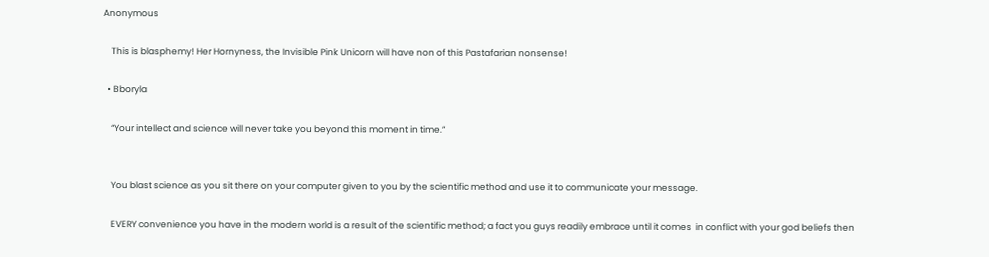Anonymous

    This is blasphemy! Her Hornyness, the Invisible Pink Unicorn will have non of this Pastafarian nonsense!

  • Bboryla

    “Your intellect and science will never take you beyond this moment in time.”


    You blast science as you sit there on your computer given to you by the scientific method and use it to communicate your message.

    EVERY convenience you have in the modern world is a result of the scientific method; a fact you guys readily embrace until it comes  in conflict with your god beliefs then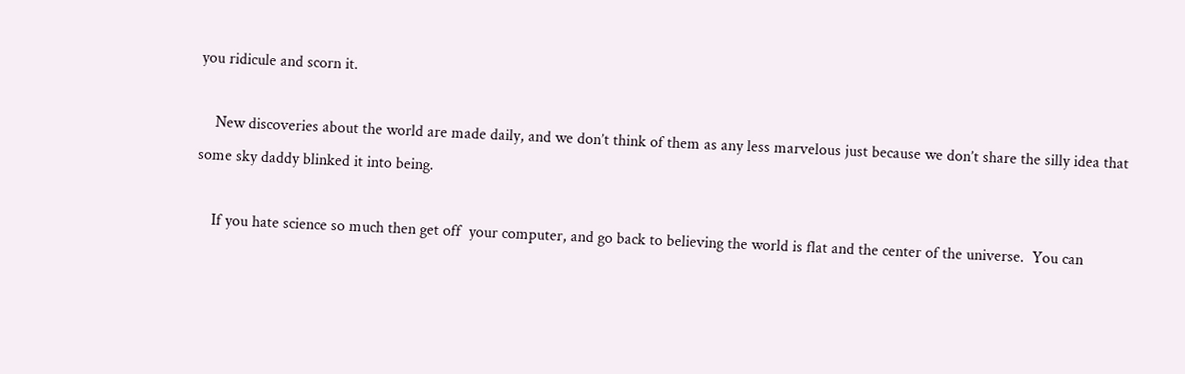you ridicule and scorn it.

    New discoveries about the world are made daily, and we don’t think of them as any less marvelous just because we don’t share the silly idea that some sky daddy blinked it into being.

    If you hate science so much then get off  your computer, and go back to believing the world is flat and the center of the universe.  You can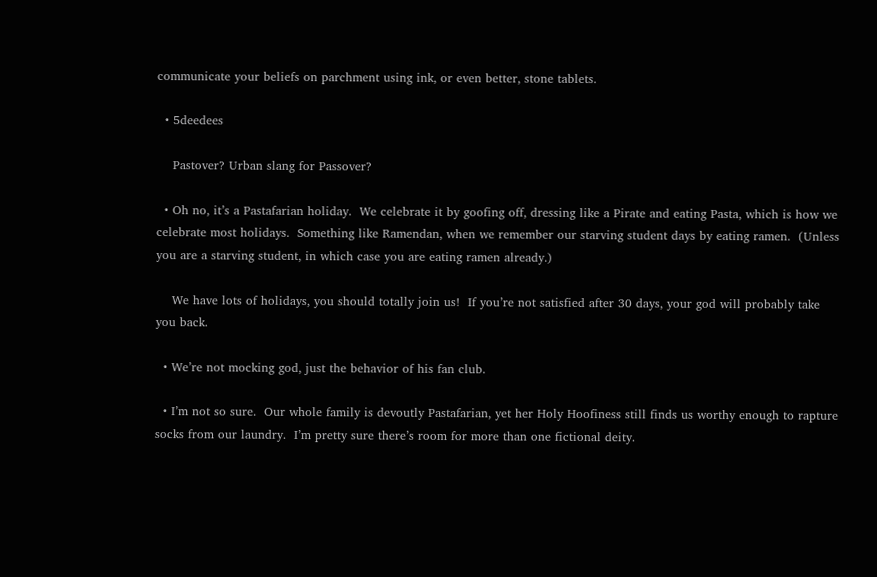communicate your beliefs on parchment using ink, or even better, stone tablets.

  • 5deedees

    Pastover? Urban slang for Passover?

  • Oh no, it’s a Pastafarian holiday.  We celebrate it by goofing off, dressing like a Pirate and eating Pasta, which is how we celebrate most holidays.  Something like Ramendan, when we remember our starving student days by eating ramen.  (Unless you are a starving student, in which case you are eating ramen already.)

    We have lots of holidays, you should totally join us!  If you’re not satisfied after 30 days, your god will probably take you back.

  • We’re not mocking god, just the behavior of his fan club.

  • I’m not so sure.  Our whole family is devoutly Pastafarian, yet her Holy Hoofiness still finds us worthy enough to rapture socks from our laundry.  I’m pretty sure there’s room for more than one fictional deity.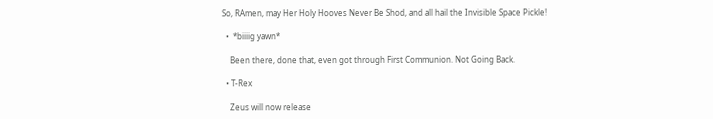So, RAmen, may Her Holy Hooves Never Be Shod, and all hail the Invisible Space Pickle!

  •  *biiiig yawn*

    Been there, done that, even got through First Communion. Not Going Back.

  • T-Rex

    Zeus will now release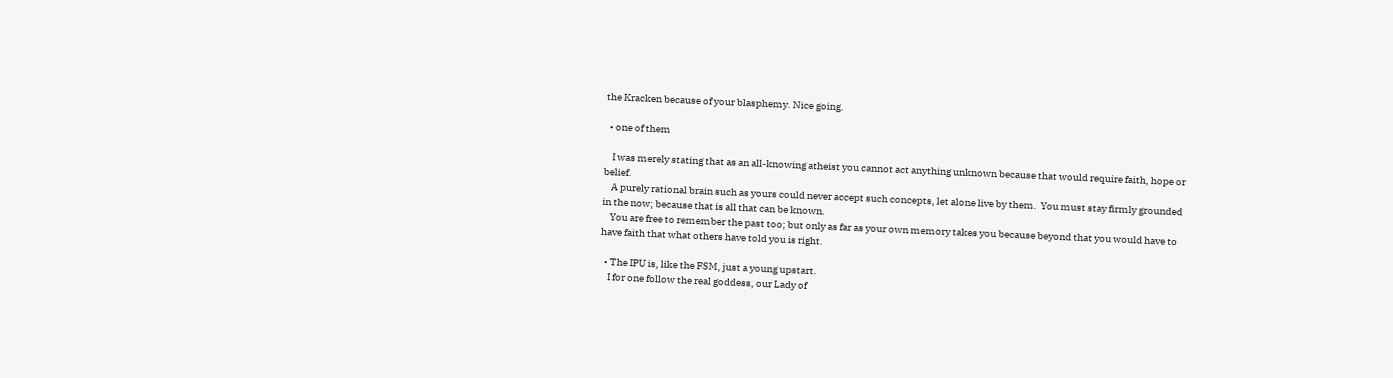the Kracken because of your blasphemy. Nice going.

  • one of them

    I was merely stating that as an all-knowing atheist you cannot act anything unknown because that would require faith, hope or belief.
    A purely rational brain such as yours could never accept such concepts, let alone live by them.  You must stay firmly grounded in the now; because that is all that can be known.
    You are free to remember the past too; but only as far as your own memory takes you because beyond that you would have to have faith that what others have told you is right.

  • The IPU is, like the FSM, just a young upstart.
    I for one follow the real goddess, our Lady of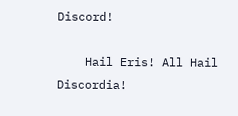Discord!

    Hail Eris! All Hail Discordia!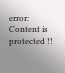error: Content is protected !!